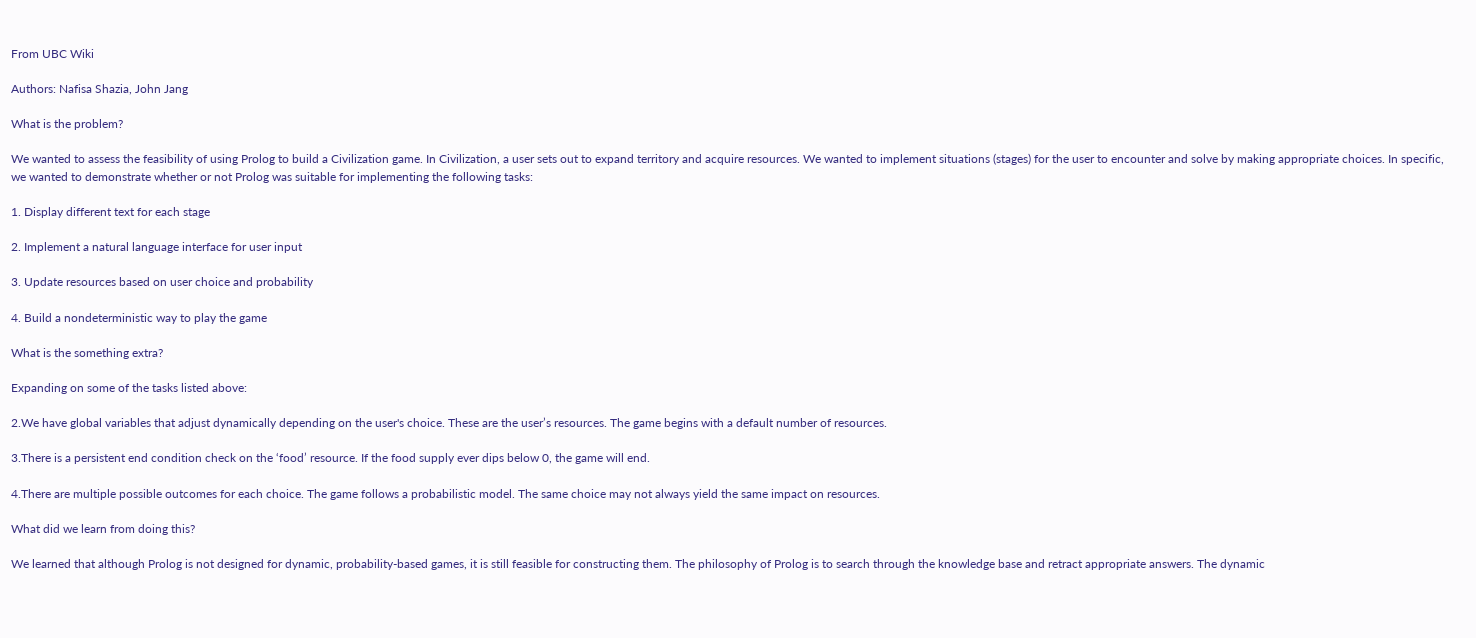From UBC Wiki

Authors: Nafisa Shazia, John Jang

What is the problem?

We wanted to assess the feasibility of using Prolog to build a Civilization game. In Civilization, a user sets out to expand territory and acquire resources. We wanted to implement situations (stages) for the user to encounter and solve by making appropriate choices. In specific, we wanted to demonstrate whether or not Prolog was suitable for implementing the following tasks:

1. Display different text for each stage

2. Implement a natural language interface for user input

3. Update resources based on user choice and probability

4. Build a nondeterministic way to play the game

What is the something extra?

Expanding on some of the tasks listed above:

2.We have global variables that adjust dynamically depending on the user's choice. These are the user’s resources. The game begins with a default number of resources.

3.There is a persistent end condition check on the ‘food’ resource. If the food supply ever dips below 0, the game will end.

4.There are multiple possible outcomes for each choice. The game follows a probabilistic model. The same choice may not always yield the same impact on resources.

What did we learn from doing this?

We learned that although Prolog is not designed for dynamic, probability-based games, it is still feasible for constructing them. The philosophy of Prolog is to search through the knowledge base and retract appropriate answers. The dynamic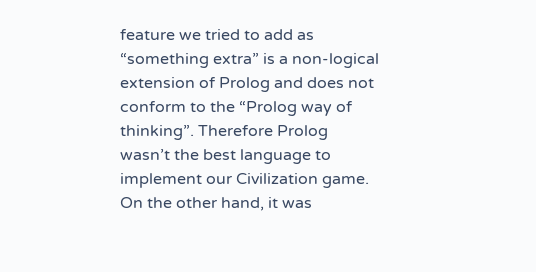feature we tried to add as “something extra” is a non-logical extension of Prolog and does not conform to the “Prolog way of thinking”. Therefore Prolog wasn’t the best language to implement our Civilization game. On the other hand, it was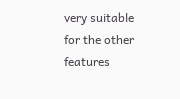very suitable for the other features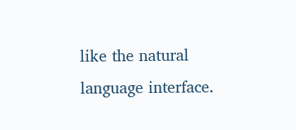like the natural language interface.